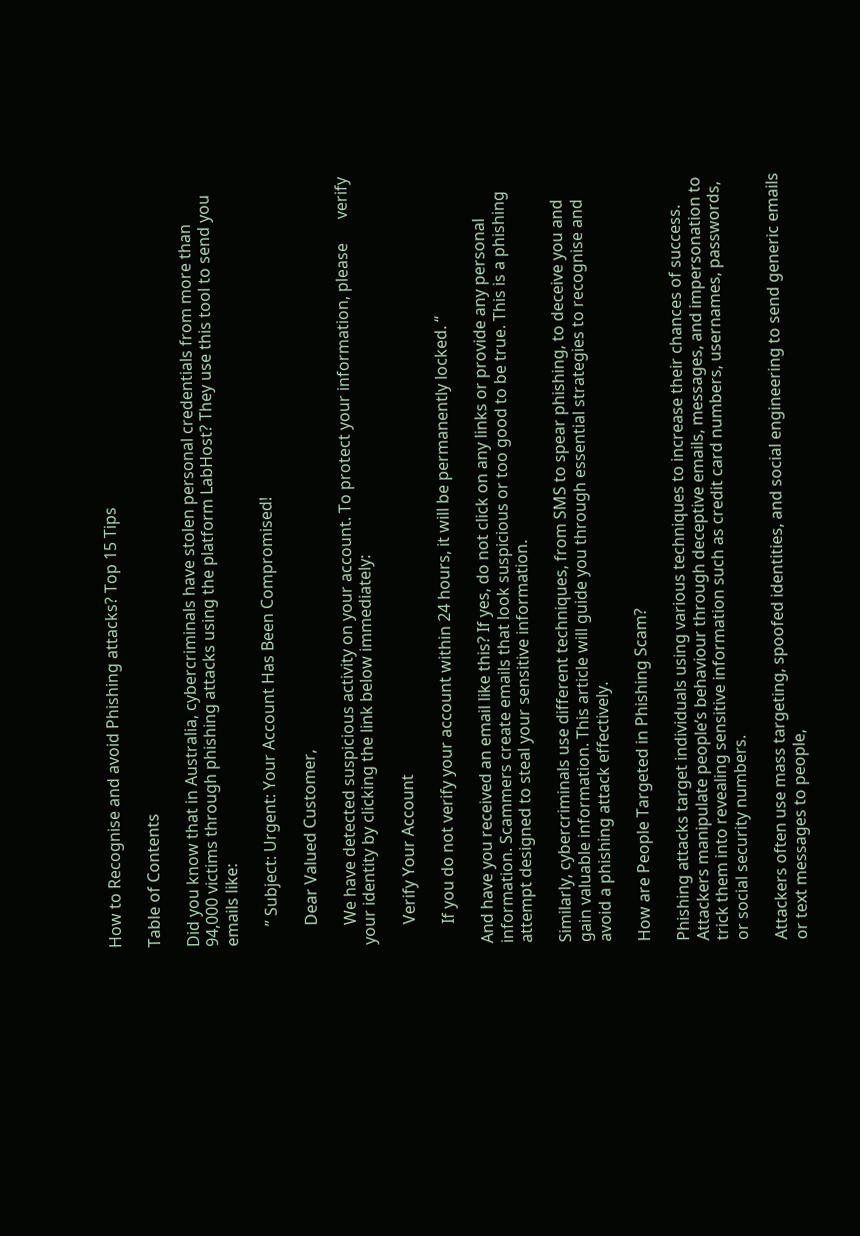How to Recognise and avoid Phishing attacks? Top 15 Tips

Table of Contents

Did you know that in Australia, cybercriminals have stolen personal credentials from more than 94,000 victims through phishing attacks using the platform LabHost? They use this tool to send you emails like:

     ” Subject: Urgent: Your Account Has Been Compromised!

     Dear Valued Customer,

     We have detected suspicious activity on your account. To protect your information, please      verify your identity by clicking the link below immediately:

     Verify Your Account

     If you do not verify your account within 24 hours, it will be permanently locked. “

And have you received an email like this? If yes, do not click on any links or provide any personal information. Scammers create emails that look suspicious or too good to be true. This is a phishing attempt designed to steal your sensitive information.

Similarly, cybercriminals use different techniques, from SMS to spear phishing, to deceive you and gain valuable information. This article will guide you through essential strategies to recognise and avoid a phishing attack effectively.

How are People Targeted in Phishing Scam?

Phishing attacks target individuals using various techniques to increase their chances of success. Attackers manipulate people’s behaviour through deceptive emails, messages, and impersonation to trick them into revealing sensitive information such as credit card numbers, usernames, passwords, or social security numbers.

Attackers often use mass targeting, spoofed identities, and social engineering to send generic emails or text messages to people,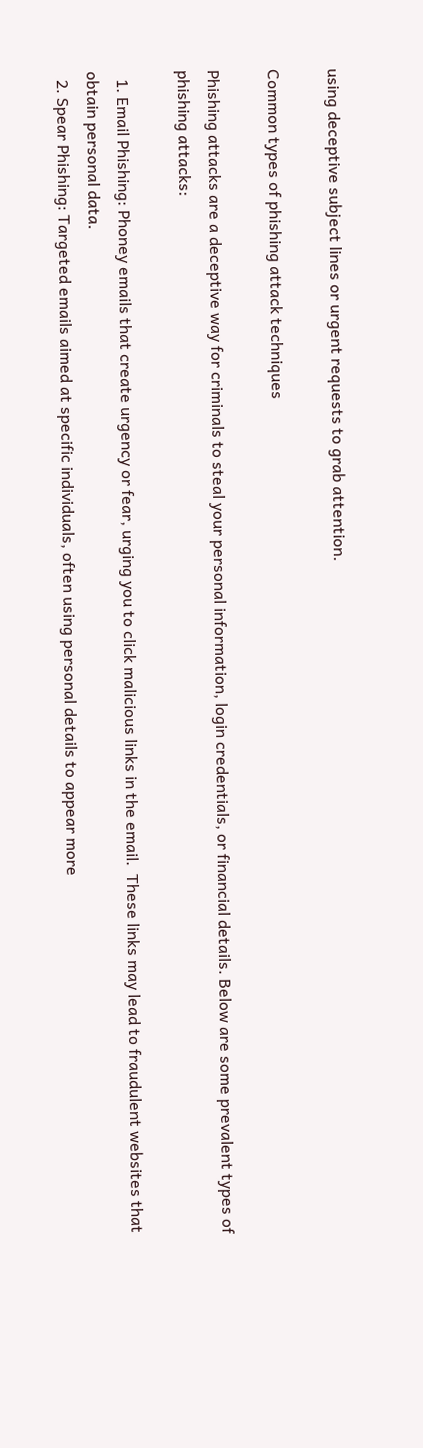using deceptive subject lines or urgent requests to grab attention.

Common types of phishing attack techniques

Phishing attacks are a deceptive way for criminals to steal your personal information, login credentials, or financial details. Below are some prevalent types of phishing attacks:

  1. Email Phishing: Phoney emails that create urgency or fear, urging you to click malicious links in the email.  These links may lead to fraudulent websites that obtain personal data.
  2. Spear Phishing: Targeted emails aimed at specific individuals, often using personal details to appear more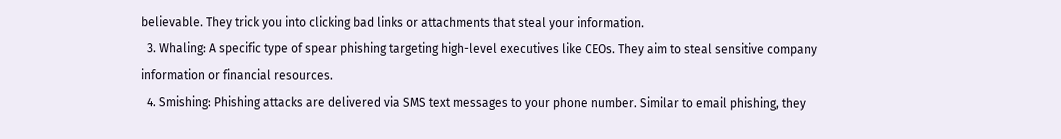believable. They trick you into clicking bad links or attachments that steal your information.
  3. Whaling: A specific type of spear phishing targeting high-level executives like CEOs. They aim to steal sensitive company information or financial resources.
  4. Smishing: Phishing attacks are delivered via SMS text messages to your phone number. Similar to email phishing, they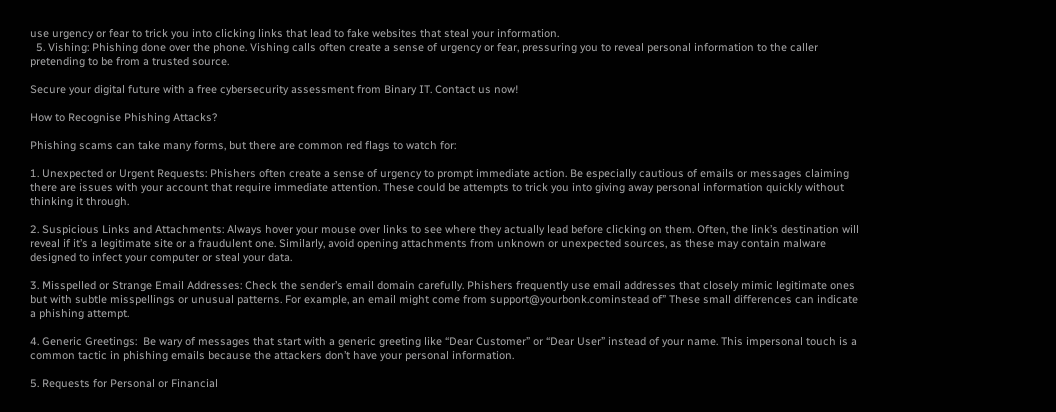use urgency or fear to trick you into clicking links that lead to fake websites that steal your information.
  5. Vishing: Phishing done over the phone. Vishing calls often create a sense of urgency or fear, pressuring you to reveal personal information to the caller pretending to be from a trusted source.

Secure your digital future with a free cybersecurity assessment from Binary IT. Contact us now!

How to Recognise Phishing Attacks?

Phishing scams can take many forms, but there are common red flags to watch for:

1. Unexpected or Urgent Requests: Phishers often create a sense of urgency to prompt immediate action. Be especially cautious of emails or messages claiming there are issues with your account that require immediate attention. These could be attempts to trick you into giving away personal information quickly without thinking it through.

2. Suspicious Links and Attachments: Always hover your mouse over links to see where they actually lead before clicking on them. Often, the link’s destination will reveal if it’s a legitimate site or a fraudulent one. Similarly, avoid opening attachments from unknown or unexpected sources, as these may contain malware designed to infect your computer or steal your data.

3. Misspelled or Strange Email Addresses: Check the sender’s email domain carefully. Phishers frequently use email addresses that closely mimic legitimate ones but with subtle misspellings or unusual patterns. For example, an email might come from support@yourbonk.cominstead of” These small differences can indicate a phishing attempt.

4. Generic Greetings:  Be wary of messages that start with a generic greeting like “Dear Customer” or “Dear User” instead of your name. This impersonal touch is a common tactic in phishing emails because the attackers don’t have your personal information.

5. Requests for Personal or Financial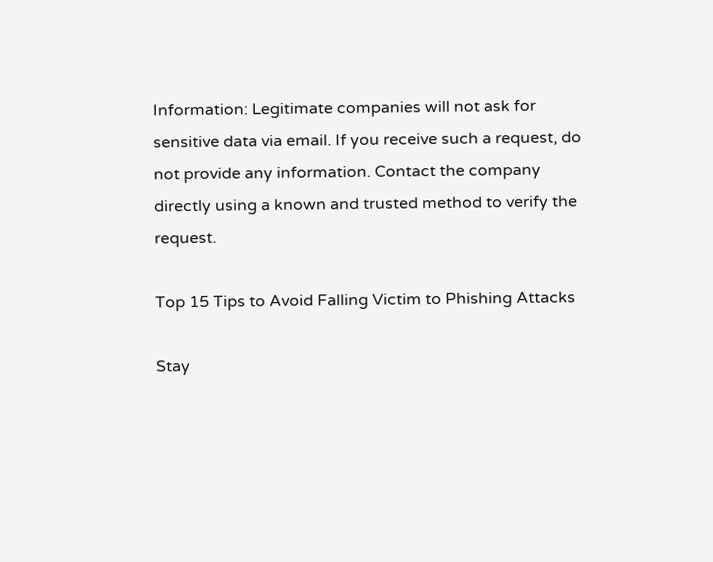Information: Legitimate companies will not ask for sensitive data via email. If you receive such a request, do not provide any information. Contact the company directly using a known and trusted method to verify the request.

Top 15 Tips to Avoid Falling Victim to Phishing Attacks

Stay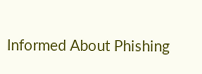Informed About Phishing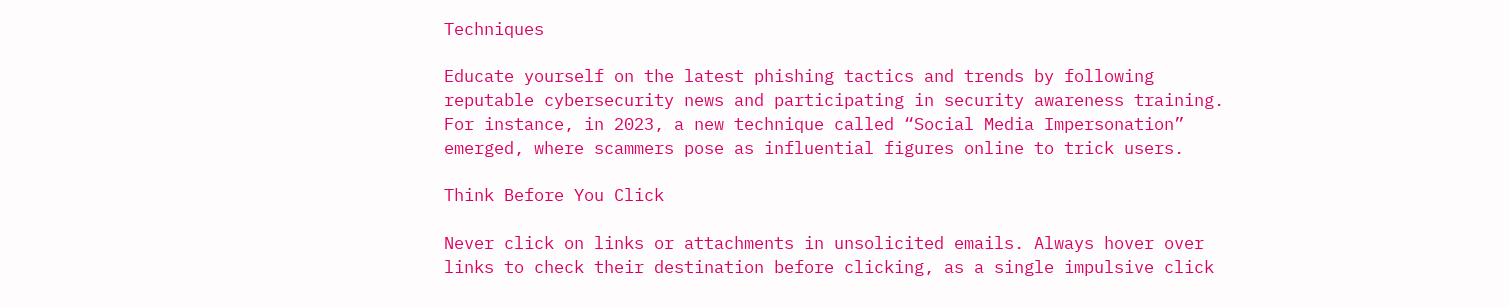Techniques

Educate yourself on the latest phishing tactics and trends by following reputable cybersecurity news and participating in security awareness training. For instance, in 2023, a new technique called “Social Media Impersonation” emerged, where scammers pose as influential figures online to trick users.

Think Before You Click

Never click on links or attachments in unsolicited emails. Always hover over links to check their destination before clicking, as a single impulsive click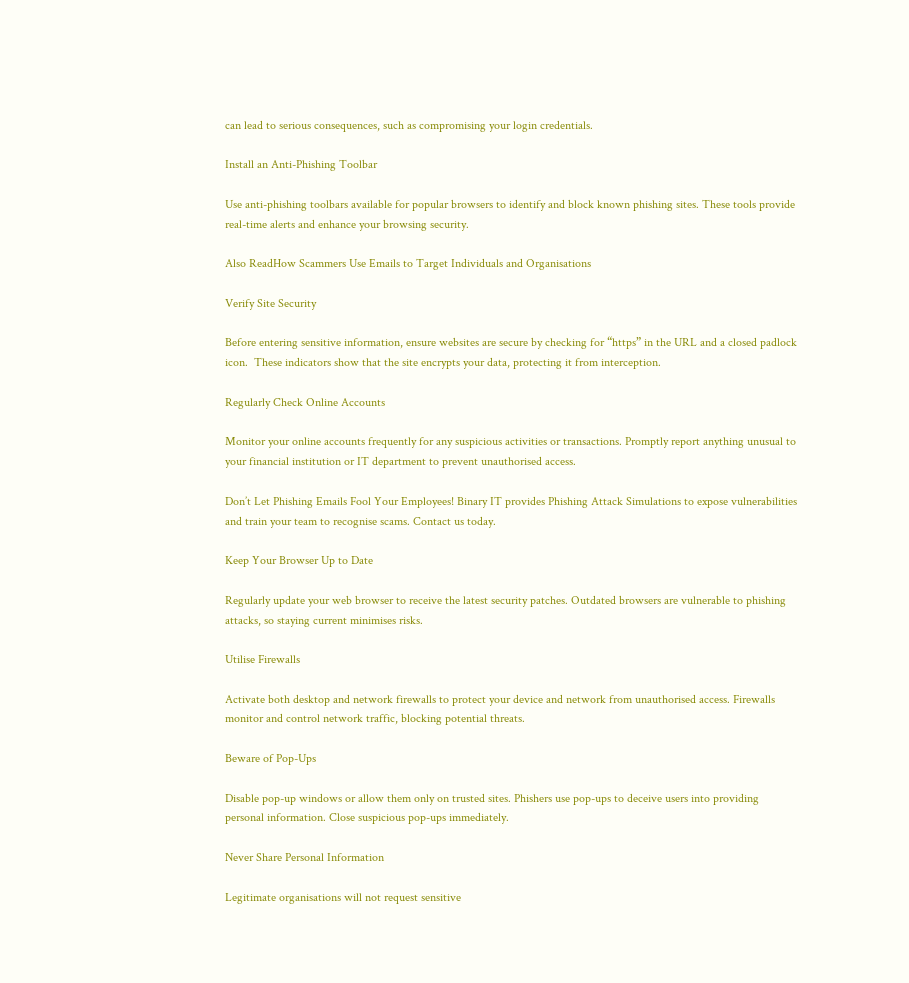can lead to serious consequences, such as compromising your login credentials.

Install an Anti-Phishing Toolbar

Use anti-phishing toolbars available for popular browsers to identify and block known phishing sites. These tools provide real-time alerts and enhance your browsing security.

Also ReadHow Scammers Use Emails to Target Individuals and Organisations

Verify Site Security

Before entering sensitive information, ensure websites are secure by checking for “https” in the URL and a closed padlock icon.  These indicators show that the site encrypts your data, protecting it from interception.

Regularly Check Online Accounts

Monitor your online accounts frequently for any suspicious activities or transactions. Promptly report anything unusual to your financial institution or IT department to prevent unauthorised access.

Don’t Let Phishing Emails Fool Your Employees! Binary IT provides Phishing Attack Simulations to expose vulnerabilities and train your team to recognise scams. Contact us today.

Keep Your Browser Up to Date

Regularly update your web browser to receive the latest security patches. Outdated browsers are vulnerable to phishing attacks, so staying current minimises risks.

Utilise Firewalls

Activate both desktop and network firewalls to protect your device and network from unauthorised access. Firewalls monitor and control network traffic, blocking potential threats.

Beware of Pop-Ups

Disable pop-up windows or allow them only on trusted sites. Phishers use pop-ups to deceive users into providing personal information. Close suspicious pop-ups immediately.

Never Share Personal Information

Legitimate organisations will not request sensitive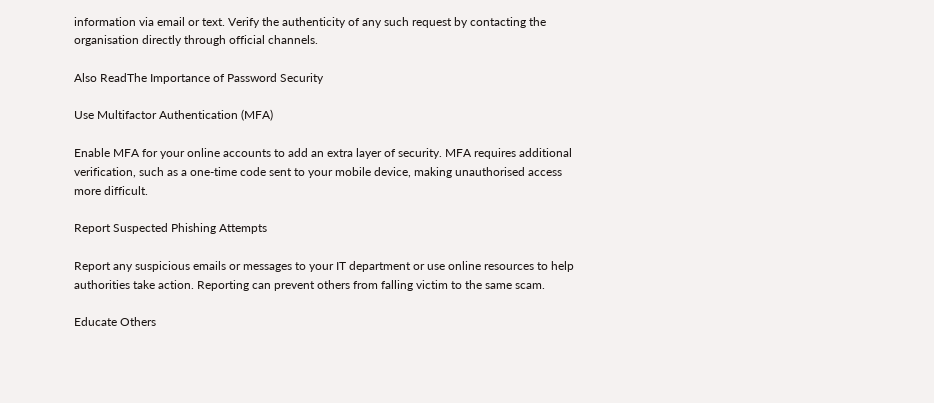information via email or text. Verify the authenticity of any such request by contacting the organisation directly through official channels.

Also ReadThe Importance of Password Security

Use Multifactor Authentication (MFA)

Enable MFA for your online accounts to add an extra layer of security. MFA requires additional verification, such as a one-time code sent to your mobile device, making unauthorised access more difficult.

Report Suspected Phishing Attempts

Report any suspicious emails or messages to your IT department or use online resources to help authorities take action. Reporting can prevent others from falling victim to the same scam.

Educate Others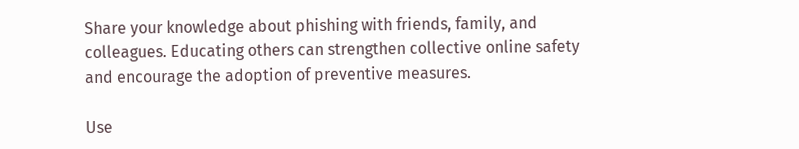Share your knowledge about phishing with friends, family, and colleagues. Educating others can strengthen collective online safety and encourage the adoption of preventive measures.

Use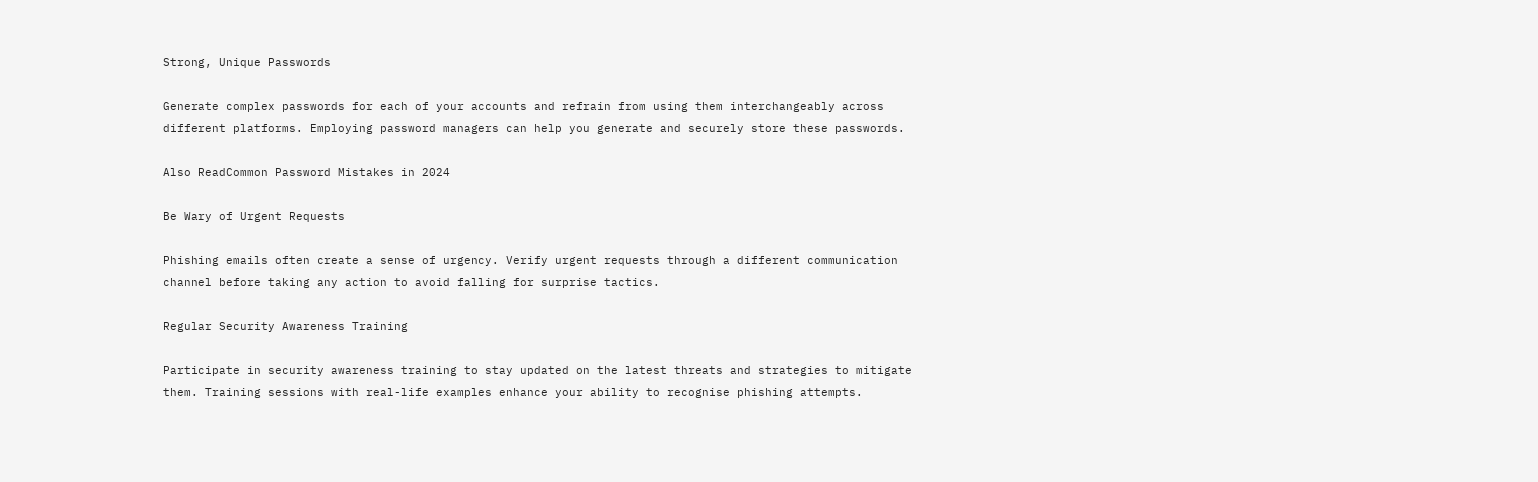Strong, Unique Passwords

Generate complex passwords for each of your accounts and refrain from using them interchangeably across different platforms. Employing password managers can help you generate and securely store these passwords.

Also ReadCommon Password Mistakes in 2024

Be Wary of Urgent Requests

Phishing emails often create a sense of urgency. Verify urgent requests through a different communication channel before taking any action to avoid falling for surprise tactics.

Regular Security Awareness Training

Participate in security awareness training to stay updated on the latest threats and strategies to mitigate them. Training sessions with real-life examples enhance your ability to recognise phishing attempts.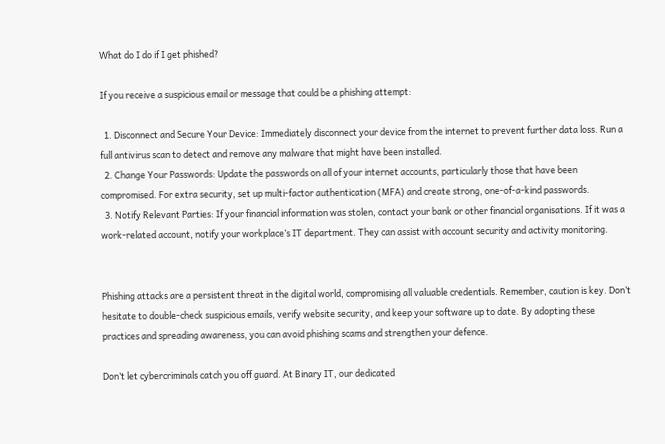What do I do if I get phished?

If you receive a suspicious email or message that could be a phishing attempt:

  1. Disconnect and Secure Your Device: Immediately disconnect your device from the internet to prevent further data loss. Run a full antivirus scan to detect and remove any malware that might have been installed.
  2. Change Your Passwords: Update the passwords on all of your internet accounts, particularly those that have been compromised. For extra security, set up multi-factor authentication (MFA) and create strong, one-of-a-kind passwords.
  3. Notify Relevant Parties: If your financial information was stolen, contact your bank or other financial organisations. If it was a work-related account, notify your workplace’s IT department. They can assist with account security and activity monitoring.


Phishing attacks are a persistent threat in the digital world, compromising all valuable credentials. Remember, caution is key. Don’t hesitate to double-check suspicious emails, verify website security, and keep your software up to date. By adopting these practices and spreading awareness, you can avoid phishing scams and strengthen your defence.

Don’t let cybercriminals catch you off guard. At Binary IT, our dedicated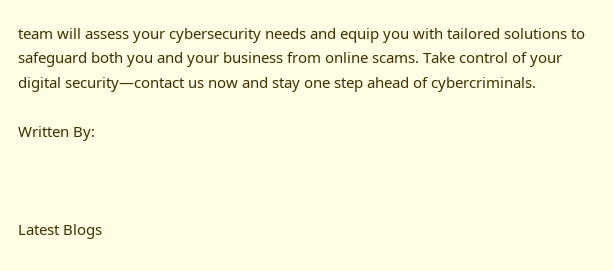team will assess your cybersecurity needs and equip you with tailored solutions to safeguard both you and your business from online scams. Take control of your digital security—contact us now and stay one step ahead of cybercriminals.

Written By:



Latest Blogs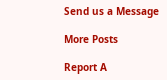Send us a Message

More Posts

Report A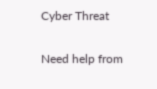Cyber Threat

Need help from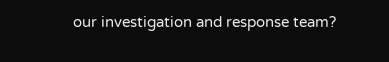our investigation and response team?